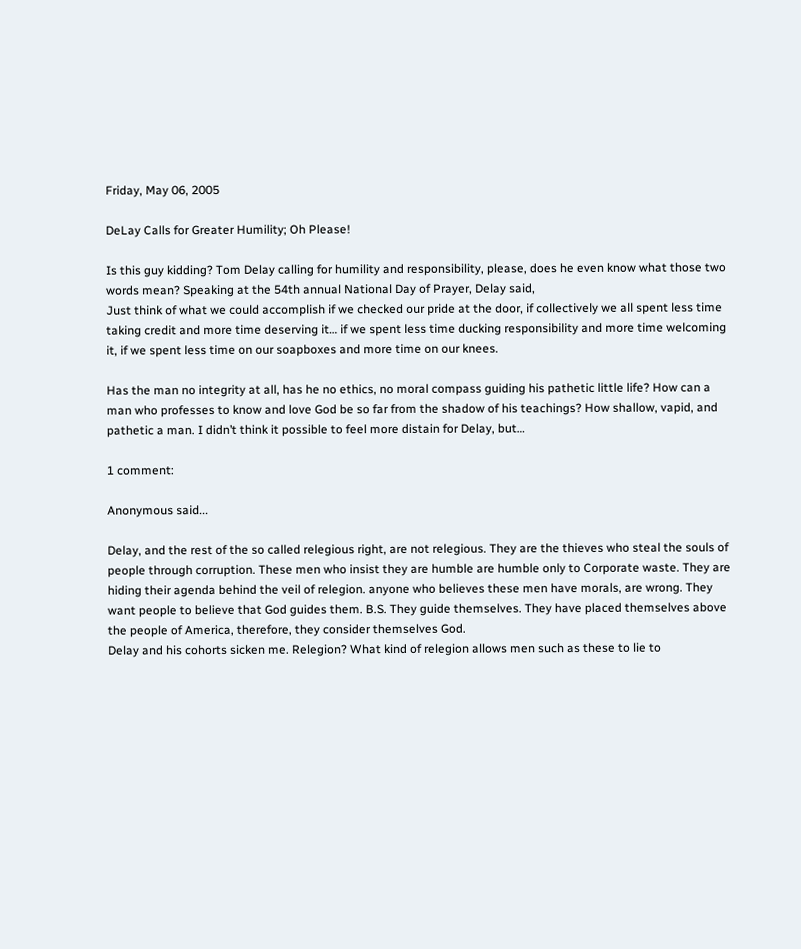Friday, May 06, 2005

DeLay Calls for Greater Humility; Oh Please!

Is this guy kidding? Tom Delay calling for humility and responsibility, please, does he even know what those two words mean? Speaking at the 54th annual National Day of Prayer, Delay said,
Just think of what we could accomplish if we checked our pride at the door, if collectively we all spent less time taking credit and more time deserving it… if we spent less time ducking responsibility and more time welcoming it, if we spent less time on our soapboxes and more time on our knees.

Has the man no integrity at all, has he no ethics, no moral compass guiding his pathetic little life? How can a man who professes to know and love God be so far from the shadow of his teachings? How shallow, vapid, and pathetic a man. I didn’t think it possible to feel more distain for Delay, but…

1 comment:

Anonymous said...

Delay, and the rest of the so called relegious right, are not relegious. They are the thieves who steal the souls of people through corruption. These men who insist they are humble are humble only to Corporate waste. They are hiding their agenda behind the veil of relegion. anyone who believes these men have morals, are wrong. They want people to believe that God guides them. B.S. They guide themselves. They have placed themselves above the people of America, therefore, they consider themselves God.
Delay and his cohorts sicken me. Relegion? What kind of relegion allows men such as these to lie to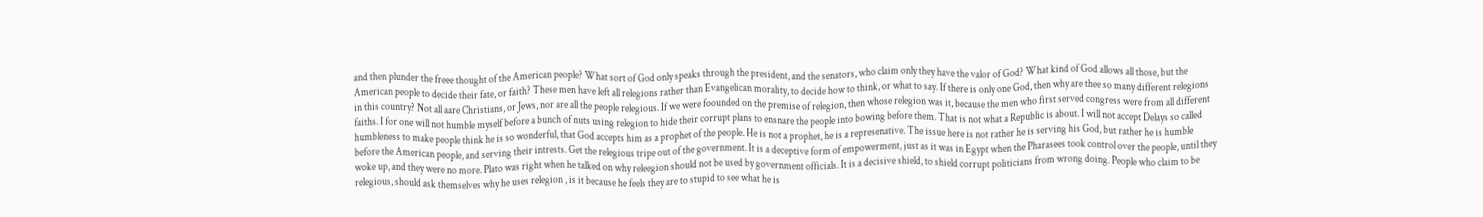and then plunder the freee thought of the American people? What sort of God only speaks through the president, and the senators, who claim only they have the valor of God? What kind of God allows all those, but the American people to decide their fate, or faith? These men have left all relegions rather than Evangelican morality, to decide how to think, or what to say. If there is only one God, then why are thee so many different relegions in this country? Not all aare Christians, or Jews, nor are all the people relegious. If we were foounded on the premise of relegion, then whose relegion was it, because the men who first served congress were from all different faiths. I for one will not humble myself before a bunch of nuts using relegion to hide their corrupt plans to ensnare the people into bowing before them. That is not what a Republic is about. I will not accept Delays so called humbleness to make people think he is so wonderful, that God accepts him as a prophet of the people. He is not a prophet, he is a represenative. The issue here is not rather he is serving his God, but rather he is humble before the American people, and serving their intrests. Get the relegious tripe out of the government. It is a deceptive form of empowerment, just as it was in Egypt when the Pharasees took control over the people, until they woke up, and they were no more. Plato was right when he talked on why releegion should not be used by government officials. It is a decisive shield, to shield corrupt politicians from wrong doing. People who claim to be relegious, should ask themselves why he uses relegion , is it because he feels they are to stupid to see what he is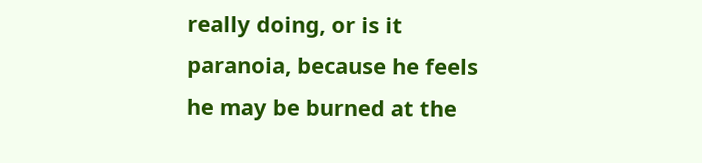really doing, or is it paranoia, because he feels he may be burned at the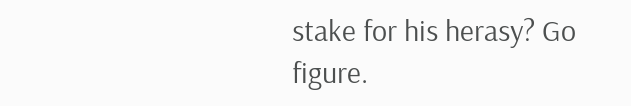stake for his herasy? Go figure.